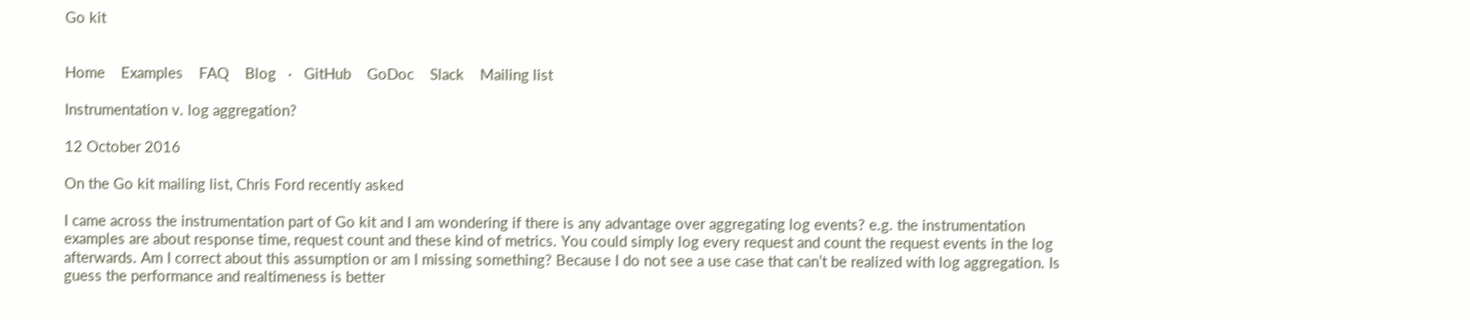Go kit


Home    Examples    FAQ    Blog   ·   GitHub    GoDoc    Slack    Mailing list

Instrumentation v. log aggregation?

12 October 2016

On the Go kit mailing list, Chris Ford recently asked

I came across the instrumentation part of Go kit and I am wondering if there is any advantage over aggregating log events? e.g. the instrumentation examples are about response time, request count and these kind of metrics. You could simply log every request and count the request events in the log afterwards. Am I correct about this assumption or am I missing something? Because I do not see a use case that can’t be realized with log aggregation. Is guess the performance and realtimeness is better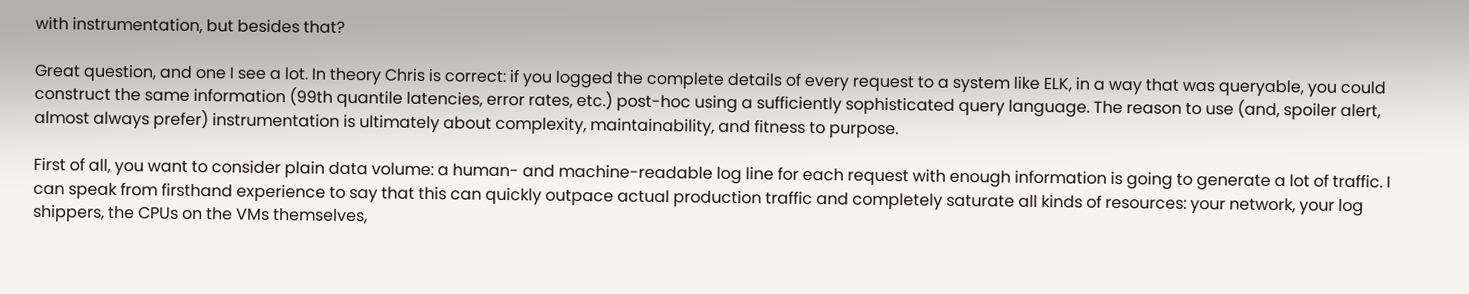with instrumentation, but besides that?

Great question, and one I see a lot. In theory Chris is correct: if you logged the complete details of every request to a system like ELK, in a way that was queryable, you could construct the same information (99th quantile latencies, error rates, etc.) post-hoc using a sufficiently sophisticated query language. The reason to use (and, spoiler alert, almost always prefer) instrumentation is ultimately about complexity, maintainability, and fitness to purpose.

First of all, you want to consider plain data volume: a human- and machine-readable log line for each request with enough information is going to generate a lot of traffic. I can speak from firsthand experience to say that this can quickly outpace actual production traffic and completely saturate all kinds of resources: your network, your log shippers, the CPUs on the VMs themselves,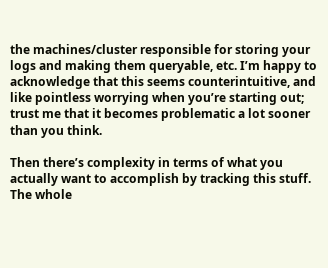the machines/cluster responsible for storing your logs and making them queryable, etc. I’m happy to acknowledge that this seems counterintuitive, and like pointless worrying when you’re starting out; trust me that it becomes problematic a lot sooner than you think.

Then there’s complexity in terms of what you actually want to accomplish by tracking this stuff. The whole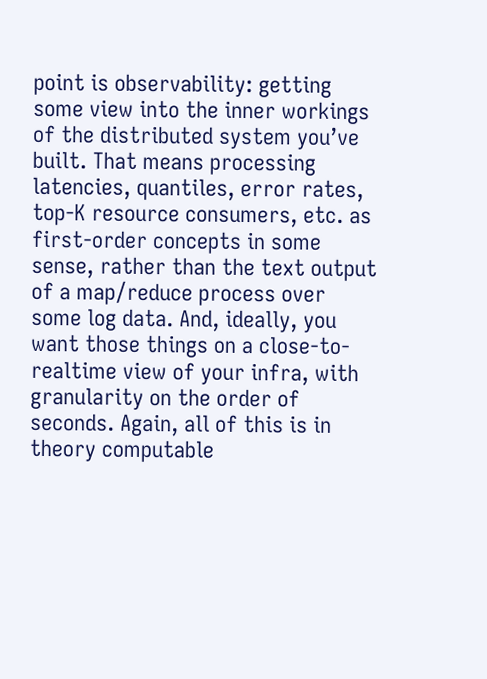point is observability: getting some view into the inner workings of the distributed system you’ve built. That means processing latencies, quantiles, error rates, top-K resource consumers, etc. as first-order concepts in some sense, rather than the text output of a map/reduce process over some log data. And, ideally, you want those things on a close-to-realtime view of your infra, with granularity on the order of seconds. Again, all of this is in theory computable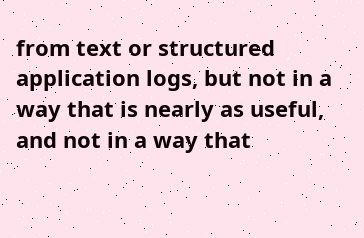from text or structured application logs, but not in a way that is nearly as useful, and not in a way that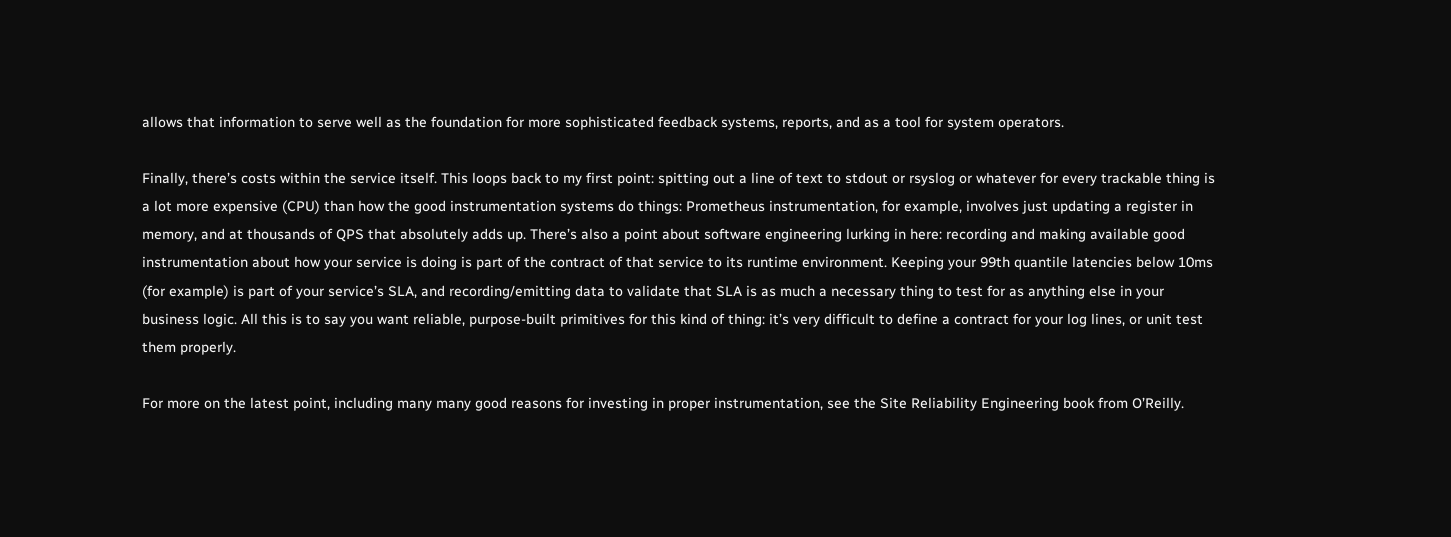allows that information to serve well as the foundation for more sophisticated feedback systems, reports, and as a tool for system operators.

Finally, there’s costs within the service itself. This loops back to my first point: spitting out a line of text to stdout or rsyslog or whatever for every trackable thing is a lot more expensive (CPU) than how the good instrumentation systems do things: Prometheus instrumentation, for example, involves just updating a register in memory, and at thousands of QPS that absolutely adds up. There’s also a point about software engineering lurking in here: recording and making available good instrumentation about how your service is doing is part of the contract of that service to its runtime environment. Keeping your 99th quantile latencies below 10ms (for example) is part of your service’s SLA, and recording/emitting data to validate that SLA is as much a necessary thing to test for as anything else in your business logic. All this is to say you want reliable, purpose-built primitives for this kind of thing: it’s very difficult to define a contract for your log lines, or unit test them properly.

For more on the latest point, including many many good reasons for investing in proper instrumentation, see the Site Reliability Engineering book from O’Reilly.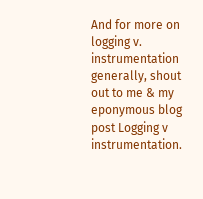And for more on logging v. instrumentation generally, shout out to me & my eponymous blog post Logging v instrumentation.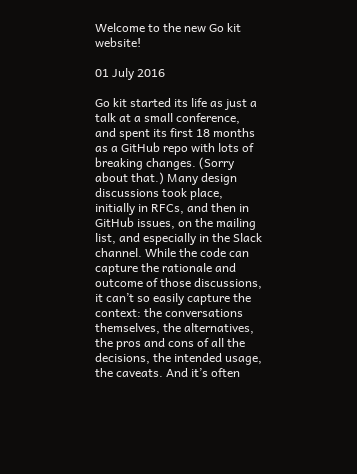Welcome to the new Go kit website!

01 July 2016

Go kit started its life as just a talk at a small conference, and spent its first 18 months as a GitHub repo with lots of breaking changes. (Sorry about that.) Many design discussions took place, initially in RFCs, and then in GitHub issues, on the mailing list, and especially in the Slack channel. While the code can capture the rationale and outcome of those discussions, it can’t so easily capture the context: the conversations themselves, the alternatives, the pros and cons of all the decisions, the intended usage, the caveats. And it’s often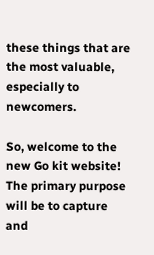these things that are the most valuable, especially to newcomers.

So, welcome to the new Go kit website! The primary purpose will be to capture and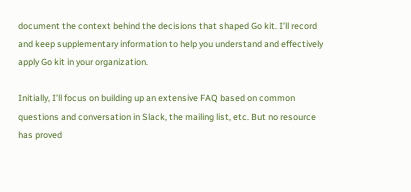document the context behind the decisions that shaped Go kit. I’ll record and keep supplementary information to help you understand and effectively apply Go kit in your organization.

Initially, I’ll focus on building up an extensive FAQ based on common questions and conversation in Slack, the mailing list, etc. But no resource has proved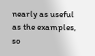nearly as useful as the examples, so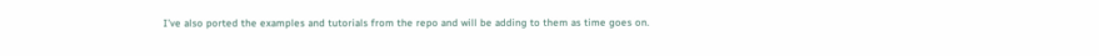I’ve also ported the examples and tutorials from the repo and will be adding to them as time goes on.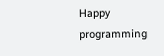Happy programming